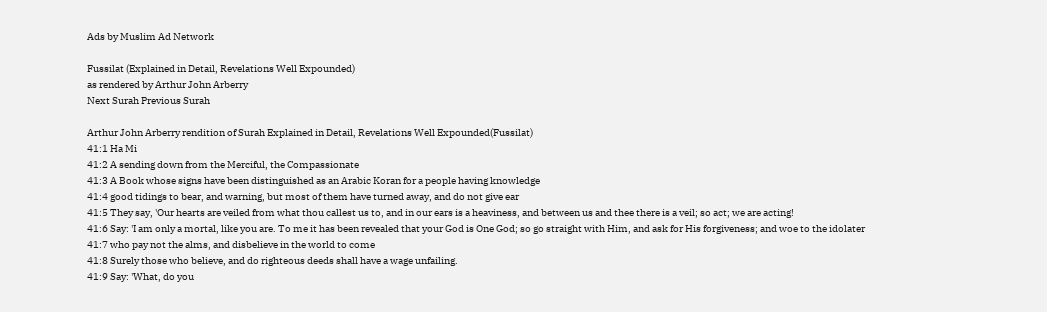Ads by Muslim Ad Network

Fussilat (Explained in Detail, Revelations Well Expounded)
as rendered by Arthur John Arberry
Next Surah Previous Surah

Arthur John Arberry rendition of Surah Explained in Detail, Revelations Well Expounded(Fussilat)
41:1 Ha Mi
41:2 A sending down from the Merciful, the Compassionate
41:3 A Book whose signs have been distinguished as an Arabic Koran for a people having knowledge
41:4 good tidings to bear, and warning, but most of them have turned away, and do not give ear
41:5 They say, 'Our hearts are veiled from what thou callest us to, and in our ears is a heaviness, and between us and thee there is a veil; so act; we are acting!
41:6 Say: 'I am only a mortal, like you are. To me it has been revealed that your God is One God; so go straight with Him, and ask for His forgiveness; and woe to the idolater
41:7 who pay not the alms, and disbelieve in the world to come
41:8 Surely those who believe, and do righteous deeds shall have a wage unfailing.
41:9 Say: 'What, do you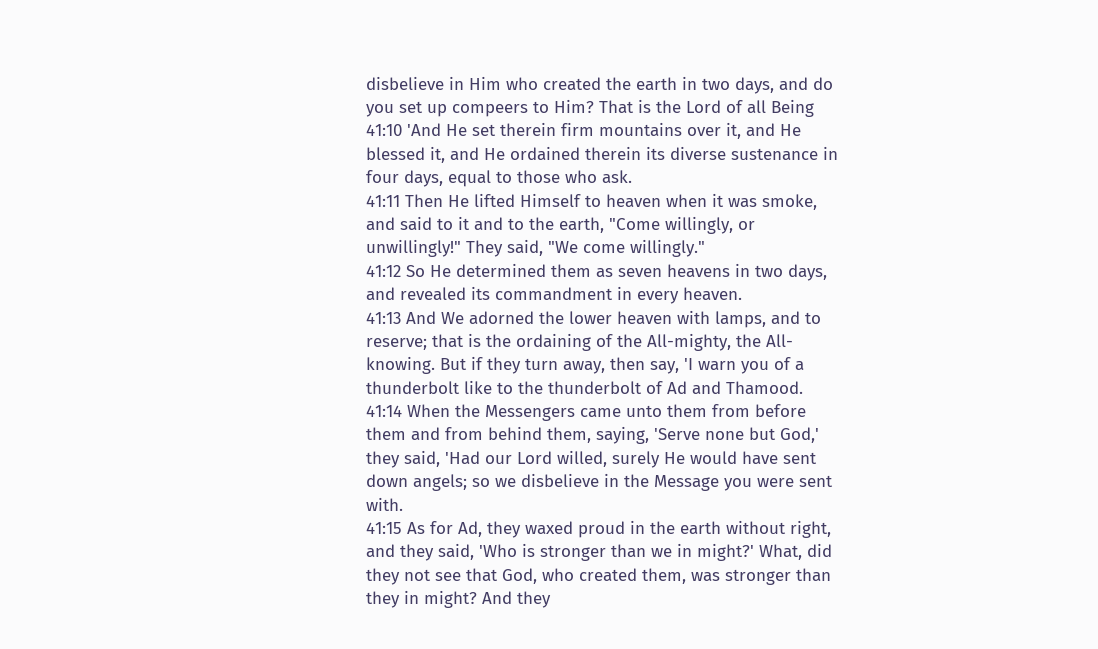disbelieve in Him who created the earth in two days, and do you set up compeers to Him? That is the Lord of all Being
41:10 'And He set therein firm mountains over it, and He blessed it, and He ordained therein its diverse sustenance in four days, equal to those who ask.
41:11 Then He lifted Himself to heaven when it was smoke, and said to it and to the earth, "Come willingly, or unwillingly!" They said, "We come willingly."
41:12 So He determined them as seven heavens in two days, and revealed its commandment in every heaven.
41:13 And We adorned the lower heaven with lamps, and to reserve; that is the ordaining of the All-mighty, the All-knowing. But if they turn away, then say, 'I warn you of a thunderbolt like to the thunderbolt of Ad and Thamood.
41:14 When the Messengers came unto them from before them and from behind them, saying, 'Serve none but God,' they said, 'Had our Lord willed, surely He would have sent down angels; so we disbelieve in the Message you were sent with.
41:15 As for Ad, they waxed proud in the earth without right, and they said, 'Who is stronger than we in might?' What, did they not see that God, who created them, was stronger than they in might? And they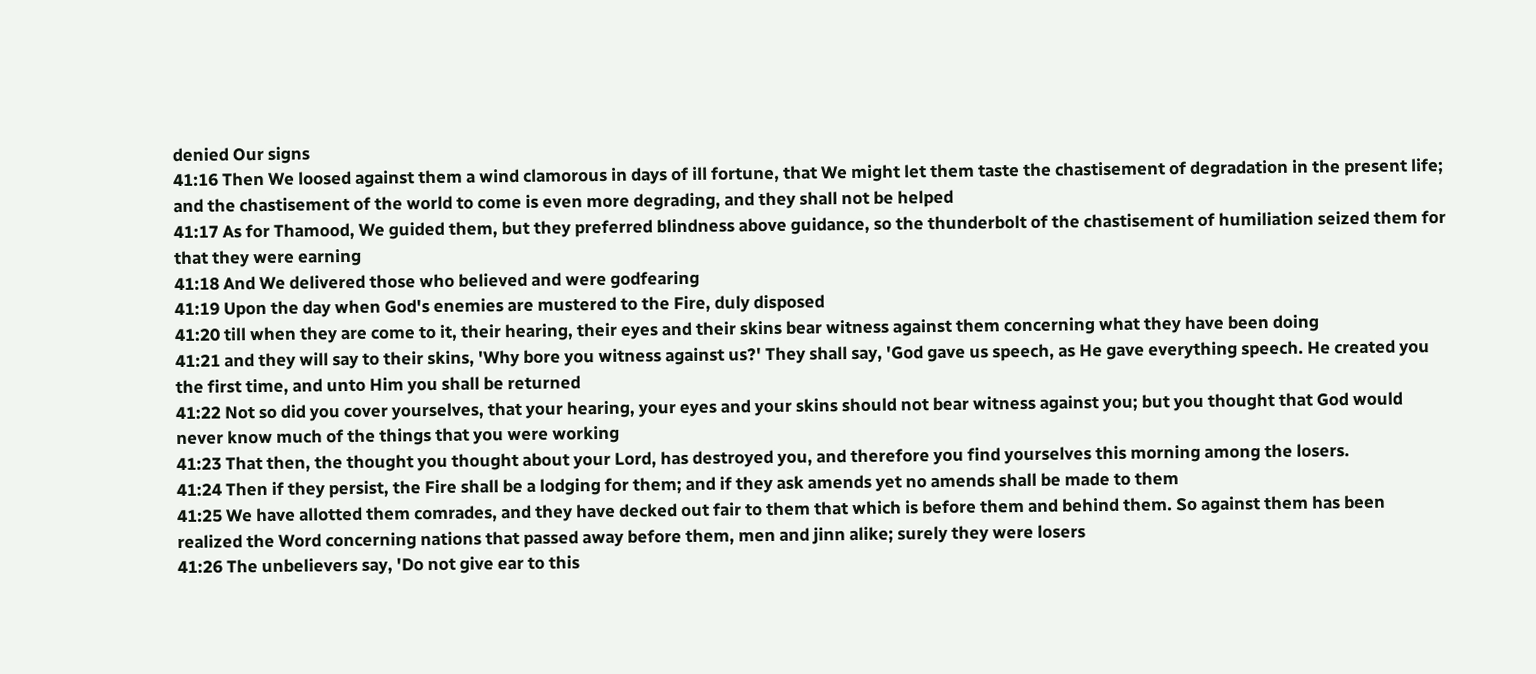denied Our signs
41:16 Then We loosed against them a wind clamorous in days of ill fortune, that We might let them taste the chastisement of degradation in the present life; and the chastisement of the world to come is even more degrading, and they shall not be helped
41:17 As for Thamood, We guided them, but they preferred blindness above guidance, so the thunderbolt of the chastisement of humiliation seized them for that they were earning
41:18 And We delivered those who believed and were godfearing
41:19 Upon the day when God's enemies are mustered to the Fire, duly disposed
41:20 till when they are come to it, their hearing, their eyes and their skins bear witness against them concerning what they have been doing
41:21 and they will say to their skins, 'Why bore you witness against us?' They shall say, 'God gave us speech, as He gave everything speech. He created you the first time, and unto Him you shall be returned
41:22 Not so did you cover yourselves, that your hearing, your eyes and your skins should not bear witness against you; but you thought that God would never know much of the things that you were working
41:23 That then, the thought you thought about your Lord, has destroyed you, and therefore you find yourselves this morning among the losers.
41:24 Then if they persist, the Fire shall be a lodging for them; and if they ask amends yet no amends shall be made to them
41:25 We have allotted them comrades, and they have decked out fair to them that which is before them and behind them. So against them has been realized the Word concerning nations that passed away before them, men and jinn alike; surely they were losers
41:26 The unbelievers say, 'Do not give ear to this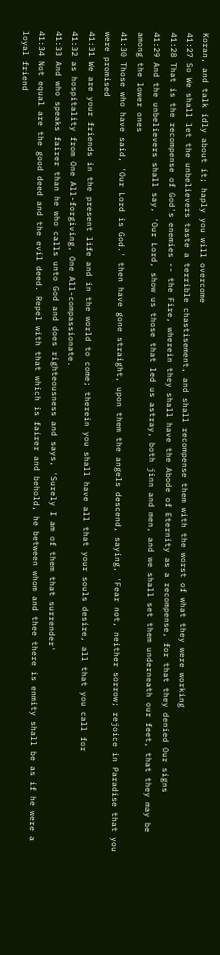Koran, and talk idly about it; haply you will overcome
41:27 So We shall let the unbelievers taste a terrible chastisement, and shall recompense them with the worst of what they were working
41:28 That is the recompense of God's enemies -- the Fire, wherein they shall have the Abode of Eternity as a recompense, for that they denied Our signs
41:29 And the unbelievers shall say, 'Our Lord, show us those that led us astray, both jinn and men, and we shall set them underneath our feet, that they may be among the lower ones
41:30 Those who have said, 'Our Lord is God.' then have gone straight, upon them the angels descend, saying, 'Fear not, neither sorrow; rejoice in Paradise that you were promised
41:31 We are your friends in the present life and in the world to come; therein you shall have all that your souls desire, all that you call for
41:32 as hospitality from One All-forgiving, One All-compassionate.
41:33 And who speaks fairer than he who calls unto God and does righteousness and says, 'Surely I am of them that surrender'
41:34 Not equal are the good deed and the evil deed. Repel with that which is fairer and behold, he between whom and thee there is enmity shall be as if he were a loyal friend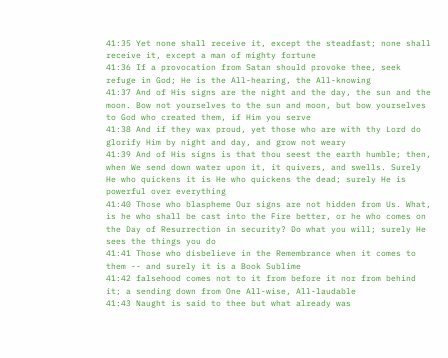41:35 Yet none shall receive it, except the steadfast; none shall receive it, except a man of mighty fortune
41:36 If a provocation from Satan should provoke thee, seek refuge in God; He is the All-hearing, the All-knowing
41:37 And of His signs are the night and the day, the sun and the moon. Bow not yourselves to the sun and moon, but bow yourselves to God who created them, if Him you serve
41:38 And if they wax proud, yet those who are with thy Lord do glorify Him by night and day, and grow not weary
41:39 And of His signs is that thou seest the earth humble; then, when We send down water upon it, it quivers, and swells. Surely He who quickens it is He who quickens the dead; surely He is powerful over everything
41:40 Those who blaspheme Our signs are not hidden from Us. What, is he who shall be cast into the Fire better, or he who comes on the Day of Resurrection in security? Do what you will; surely He sees the things you do
41:41 Those who disbelieve in the Remembrance when it comes to them -- and surely it is a Book Sublime
41:42 falsehood comes not to it from before it nor from behind it; a sending down from One All-wise, All-laudable
41:43 Naught is said to thee but what already was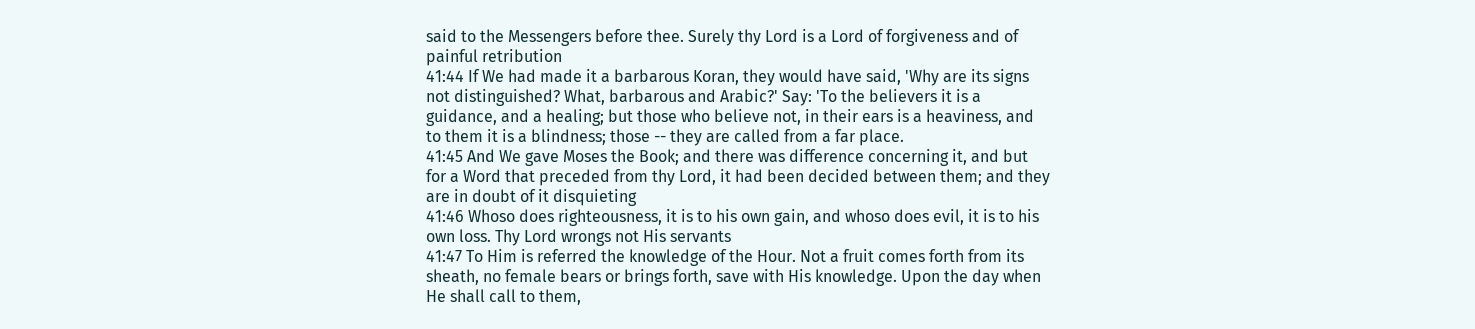said to the Messengers before thee. Surely thy Lord is a Lord of forgiveness and of painful retribution
41:44 If We had made it a barbarous Koran, they would have said, 'Why are its signs not distinguished? What, barbarous and Arabic?' Say: 'To the believers it is a guidance, and a healing; but those who believe not, in their ears is a heaviness, and to them it is a blindness; those -- they are called from a far place.
41:45 And We gave Moses the Book; and there was difference concerning it, and but for a Word that preceded from thy Lord, it had been decided between them; and they are in doubt of it disquieting
41:46 Whoso does righteousness, it is to his own gain, and whoso does evil, it is to his own loss. Thy Lord wrongs not His servants
41:47 To Him is referred the knowledge of the Hour. Not a fruit comes forth from its sheath, no female bears or brings forth, save with His knowledge. Upon the day when He shall call to them,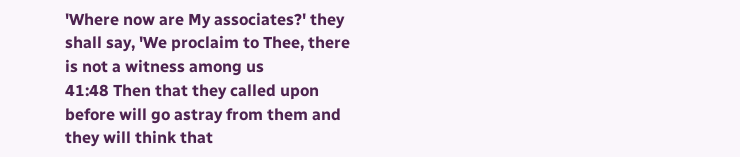'Where now are My associates?' they shall say, 'We proclaim to Thee, there is not a witness among us
41:48 Then that they called upon before will go astray from them and they will think that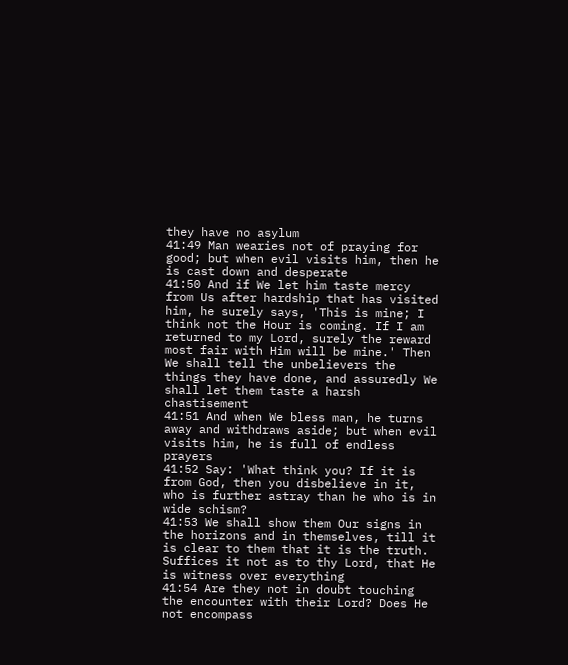they have no asylum
41:49 Man wearies not of praying for good; but when evil visits him, then he is cast down and desperate
41:50 And if We let him taste mercy from Us after hardship that has visited him, he surely says, 'This is mine; I think not the Hour is coming. If I am returned to my Lord, surely the reward most fair with Him will be mine.' Then We shall tell the unbelievers the things they have done, and assuredly We shall let them taste a harsh chastisement
41:51 And when We bless man, he turns away and withdraws aside; but when evil visits him, he is full of endless prayers
41:52 Say: 'What think you? If it is from God, then you disbelieve in it, who is further astray than he who is in wide schism?
41:53 We shall show them Our signs in the horizons and in themselves, till it is clear to them that it is the truth. Suffices it not as to thy Lord, that He is witness over everything
41:54 Are they not in doubt touching the encounter with their Lord? Does He not encompass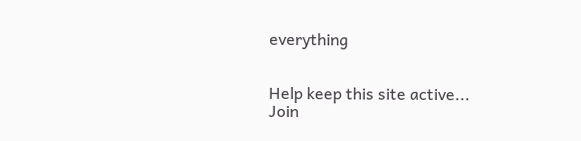everything


Help keep this site active...
Join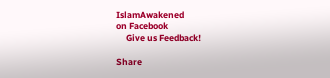IslamAwakened
on Facebook
     Give us Feedback!

Share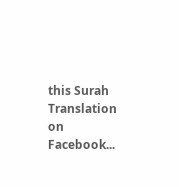this Surah Translation on Facebook...